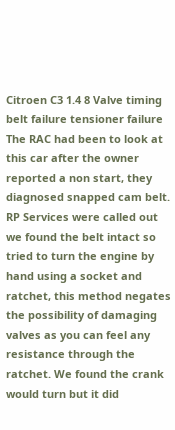Citroen C3 1.4 8 Valve timing belt failure tensioner failure
The RAC had been to look at this car after the owner reported a non start, they diagnosed snapped cam belt.
RP Services were called out we found the belt intact so tried to turn the engine by hand using a socket and ratchet, this method negates the possibility of damaging valves as you can feel any resistance through the ratchet. We found the crank would turn but it did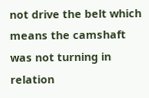not drive the belt which means the camshaft was not turning in relation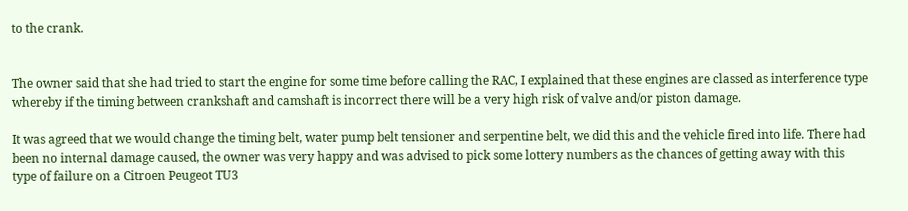to the crank.


The owner said that she had tried to start the engine for some time before calling the RAC, I explained that these engines are classed as interference type whereby if the timing between crankshaft and camshaft is incorrect there will be a very high risk of valve and/or piston damage.

It was agreed that we would change the timing belt, water pump belt tensioner and serpentine belt, we did this and the vehicle fired into life. There had been no internal damage caused, the owner was very happy and was advised to pick some lottery numbers as the chances of getting away with this type of failure on a Citroen Peugeot TU3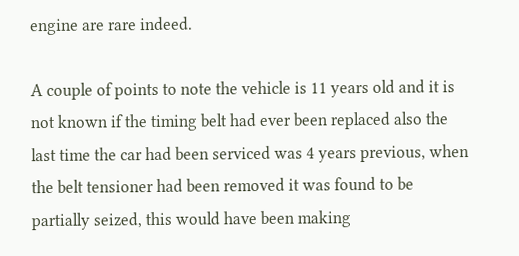engine are rare indeed.

A couple of points to note the vehicle is 11 years old and it is not known if the timing belt had ever been replaced also the last time the car had been serviced was 4 years previous, when the belt tensioner had been removed it was found to be partially seized, this would have been making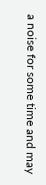a noise for some time and may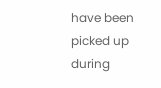have been picked up during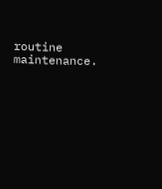routine maintenance.